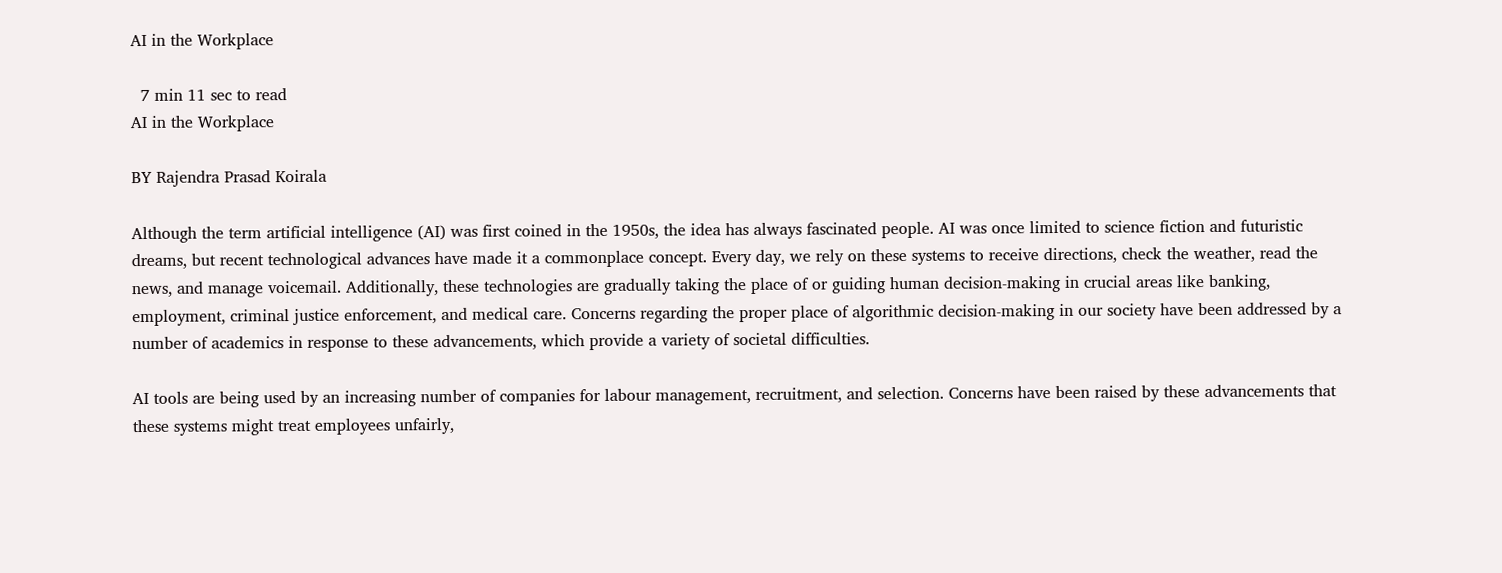AI in the Workplace

  7 min 11 sec to read
AI in the Workplace

BY Rajendra Prasad Koirala

Although the term artificial intelligence (AI) was first coined in the 1950s, the idea has always fascinated people. AI was once limited to science fiction and futuristic dreams, but recent technological advances have made it a commonplace concept. Every day, we rely on these systems to receive directions, check the weather, read the news, and manage voicemail. Additionally, these technologies are gradually taking the place of or guiding human decision-making in crucial areas like banking, employment, criminal justice enforcement, and medical care. Concerns regarding the proper place of algorithmic decision-making in our society have been addressed by a number of academics in response to these advancements, which provide a variety of societal difficulties.

AI tools are being used by an increasing number of companies for labour management, recruitment, and selection. Concerns have been raised by these advancements that these systems might treat employees unfairly,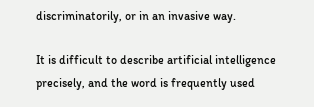discriminatorily, or in an invasive way.

It is difficult to describe artificial intelligence precisely, and the word is frequently used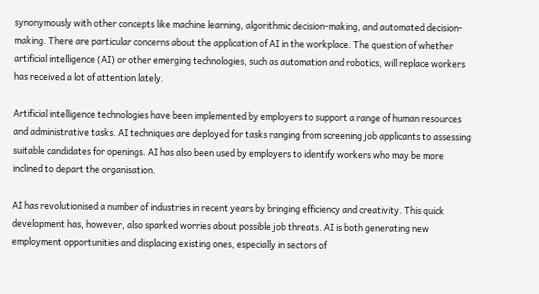synonymously with other concepts like machine learning, algorithmic decision-making, and automated decision-making. There are particular concerns about the application of AI in the workplace. The question of whether artificial intelligence (AI) or other emerging technologies, such as automation and robotics, will replace workers has received a lot of attention lately.

Artificial intelligence technologies have been implemented by employers to support a range of human resources and administrative tasks. AI techniques are deployed for tasks ranging from screening job applicants to assessing suitable candidates for openings. AI has also been used by employers to identify workers who may be more inclined to depart the organisation.

AI has revolutionised a number of industries in recent years by bringing efficiency and creativity. This quick development has, however, also sparked worries about possible job threats. AI is both generating new employment opportunities and displacing existing ones, especially in sectors of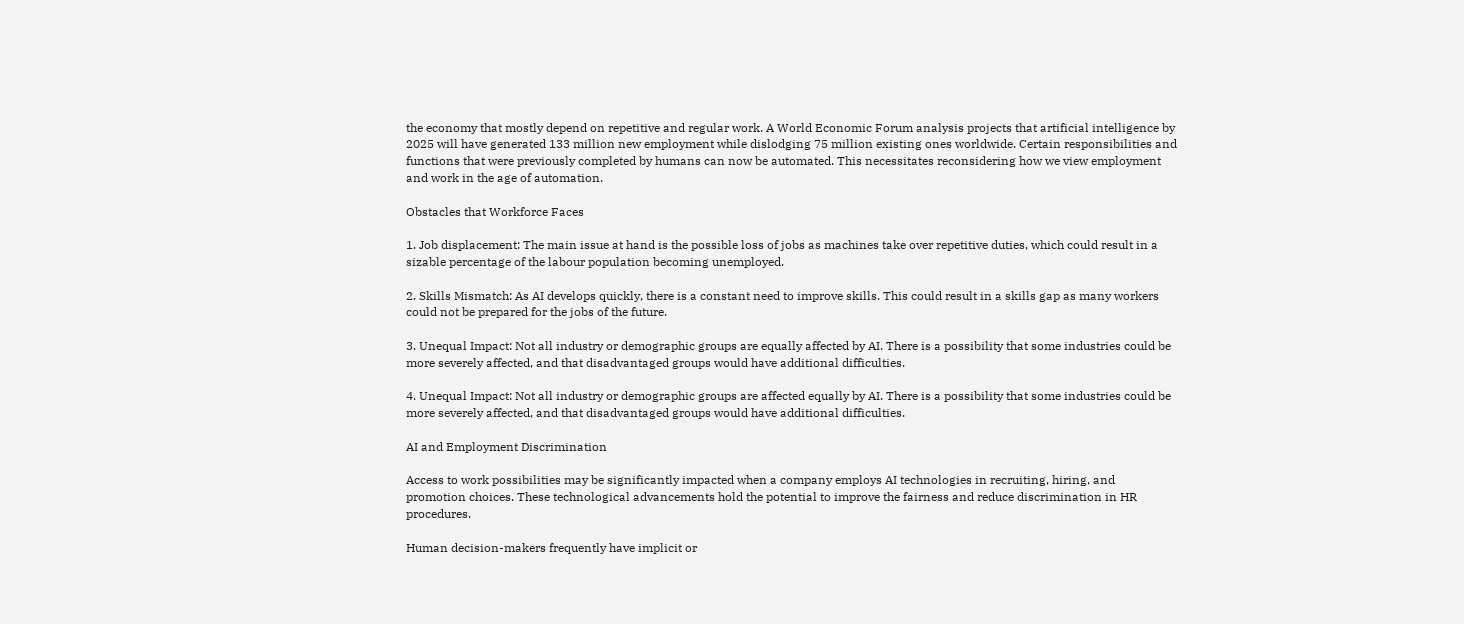the economy that mostly depend on repetitive and regular work. A World Economic Forum analysis projects that artificial intelligence by 2025 will have generated 133 million new employment while dislodging 75 million existing ones worldwide. Certain responsibilities and functions that were previously completed by humans can now be automated. This necessitates reconsidering how we view employment and work in the age of automation.

Obstacles that Workforce Faces

1. Job displacement: The main issue at hand is the possible loss of jobs as machines take over repetitive duties, which could result in a sizable percentage of the labour population becoming unemployed.

2. Skills Mismatch: As AI develops quickly, there is a constant need to improve skills. This could result in a skills gap as many workers could not be prepared for the jobs of the future.

3. Unequal Impact: Not all industry or demographic groups are equally affected by AI. There is a possibility that some industries could be more severely affected, and that disadvantaged groups would have additional difficulties.

4. Unequal Impact: Not all industry or demographic groups are affected equally by AI. There is a possibility that some industries could be more severely affected, and that disadvantaged groups would have additional difficulties.

AI and Employment Discrimination

Access to work possibilities may be significantly impacted when a company employs AI technologies in recruiting, hiring, and promotion choices. These technological advancements hold the potential to improve the fairness and reduce discrimination in HR procedures.

Human decision-makers frequently have implicit or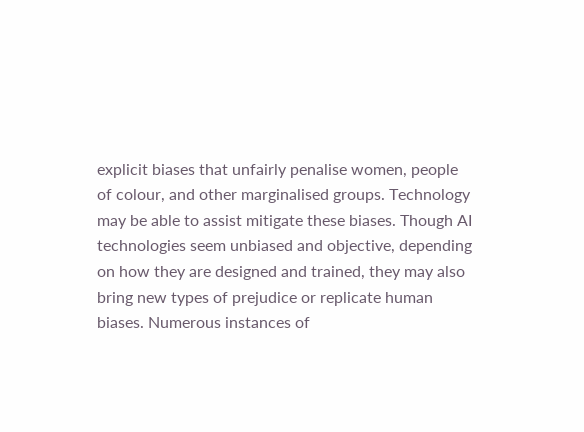explicit biases that unfairly penalise women, people of colour, and other marginalised groups. Technology may be able to assist mitigate these biases. Though AI technologies seem unbiased and objective, depending on how they are designed and trained, they may also bring new types of prejudice or replicate human biases. Numerous instances of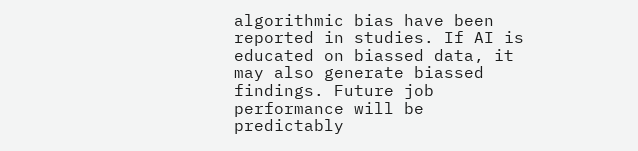algorithmic bias have been reported in studies. If AI is educated on biassed data, it may also generate biassed findings. Future job performance will be predictably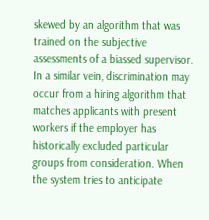skewed by an algorithm that was trained on the subjective assessments of a biassed supervisor. In a similar vein, discrimination may occur from a hiring algorithm that matches applicants with present workers if the employer has historically excluded particular groups from consideration. When the system tries to anticipate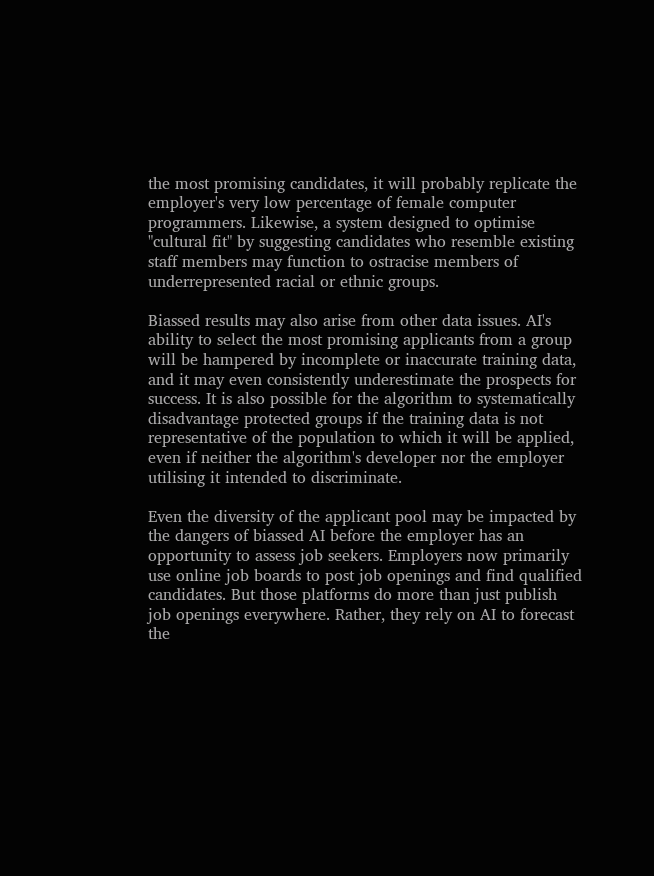the most promising candidates, it will probably replicate the employer's very low percentage of female computer programmers. Likewise, a system designed to optimise "cultural fit" by suggesting candidates who resemble existing staff members may function to ostracise members of underrepresented racial or ethnic groups.

Biassed results may also arise from other data issues. AI's ability to select the most promising applicants from a group will be hampered by incomplete or inaccurate training data, and it may even consistently underestimate the prospects for success. It is also possible for the algorithm to systematically disadvantage protected groups if the training data is not representative of the population to which it will be applied, even if neither the algorithm's developer nor the employer utilising it intended to discriminate.

Even the diversity of the applicant pool may be impacted by the dangers of biassed AI before the employer has an opportunity to assess job seekers. Employers now primarily use online job boards to post job openings and find qualified candidates. But those platforms do more than just publish job openings everywhere. Rather, they rely on AI to forecast the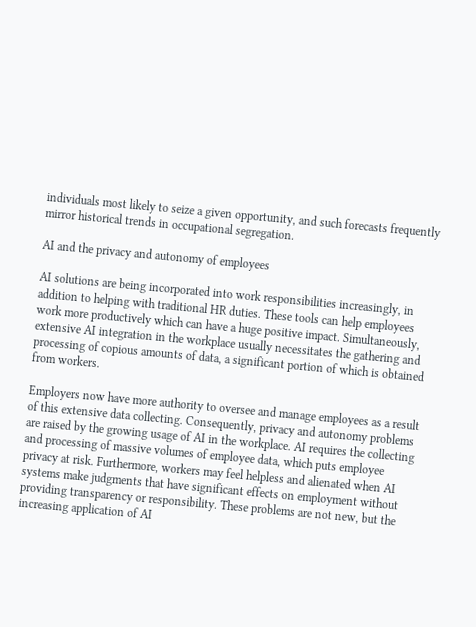individuals most likely to seize a given opportunity, and such forecasts frequently mirror historical trends in occupational segregation.

AI and the privacy and autonomy of employees

AI solutions are being incorporated into work responsibilities increasingly, in addition to helping with traditional HR duties. These tools can help employees work more productively which can have a huge positive impact. Simultaneously, extensive AI integration in the workplace usually necessitates the gathering and processing of copious amounts of data, a significant portion of which is obtained from workers.

Employers now have more authority to oversee and manage employees as a result of this extensive data collecting. Consequently, privacy and autonomy problems are raised by the growing usage of AI in the workplace. AI requires the collecting and processing of massive volumes of employee data, which puts employee privacy at risk. Furthermore, workers may feel helpless and alienated when AI systems make judgments that have significant effects on employment without providing transparency or responsibility. These problems are not new, but the increasing application of AI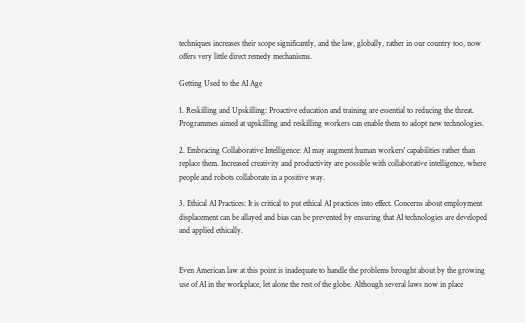techniques increases their scope significantly, and the law, globally, rather in our country too, now offers very little direct remedy mechanisms.

Getting Used to the AI Age

1. Reskilling and Upskilling: Proactive education and training are essential to reducing the threat. Programmes aimed at upskilling and reskilling workers can enable them to adopt new technologies.

2. Embracing Collaborative Intelligence: AI may augment human workers' capabilities rather than replace them. Increased creativity and productivity are possible with collaborative intelligence, where people and robots collaborate in a positive way.

3. Ethical AI Practices: It is critical to put ethical AI practices into effect. Concerns about employment displacement can be allayed and bias can be prevented by ensuring that AI technologies are developed and applied ethically.


Even American law at this point is inadequate to handle the problems brought about by the growing use of AI in the workplace, let alone the rest of the globe. Although several laws now in place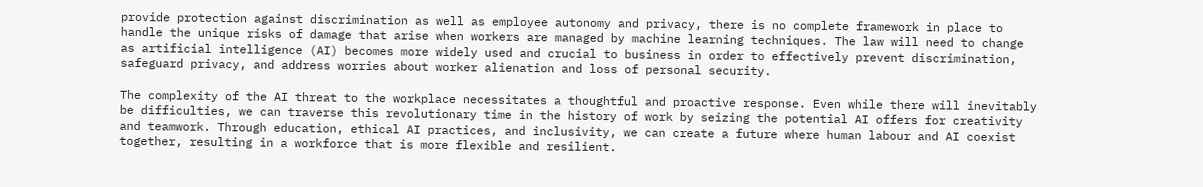provide protection against discrimination as well as employee autonomy and privacy, there is no complete framework in place to handle the unique risks of damage that arise when workers are managed by machine learning techniques. The law will need to change as artificial intelligence (AI) becomes more widely used and crucial to business in order to effectively prevent discrimination, safeguard privacy, and address worries about worker alienation and loss of personal security.

The complexity of the AI threat to the workplace necessitates a thoughtful and proactive response. Even while there will inevitably be difficulties, we can traverse this revolutionary time in the history of work by seizing the potential AI offers for creativity and teamwork. Through education, ethical AI practices, and inclusivity, we can create a future where human labour and AI coexist together, resulting in a workforce that is more flexible and resilient.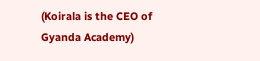(Koirala is the CEO of Gyanda Academy)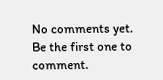No comments yet. Be the first one to comment.